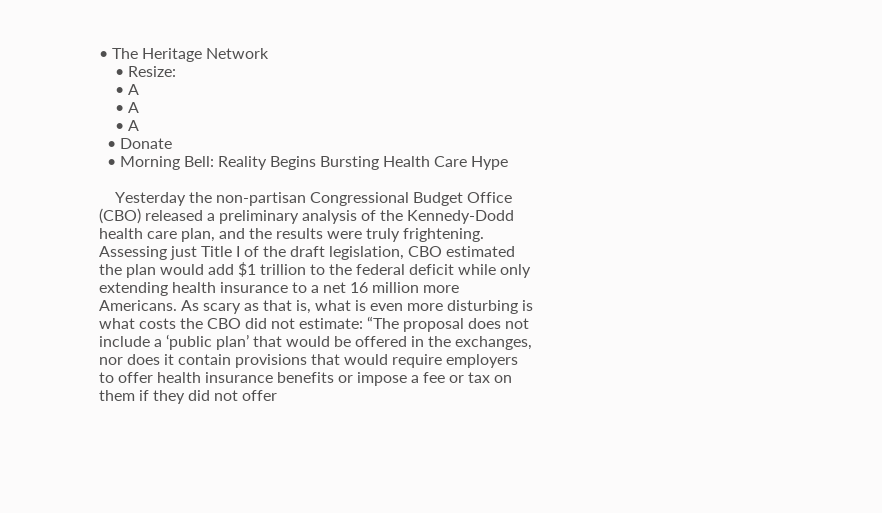• The Heritage Network
    • Resize:
    • A
    • A
    • A
  • Donate
  • Morning Bell: Reality Begins Bursting Health Care Hype

    Yesterday the non-partisan Congressional Budget Office (CBO) released a preliminary analysis of the Kennedy-Dodd health care plan, and the results were truly frightening. Assessing just Title I of the draft legislation, CBO estimated the plan would add $1 trillion to the federal deficit while only extending health insurance to a net 16 million more Americans. As scary as that is, what is even more disturbing is what costs the CBO did not estimate: “The proposal does not include a ‘public plan’ that would be offered in the exchanges, nor does it contain provisions that would require employers to offer health insurance benefits or impose a fee or tax on them if they did not offer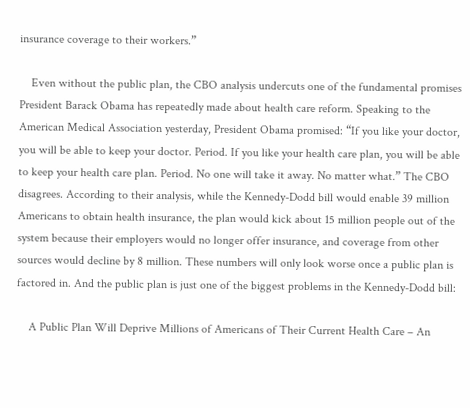insurance coverage to their workers.”

    Even without the public plan, the CBO analysis undercuts one of the fundamental promises President Barack Obama has repeatedly made about health care reform. Speaking to the American Medical Association yesterday, President Obama promised: “If you like your doctor, you will be able to keep your doctor. Period. If you like your health care plan, you will be able to keep your health care plan. Period. No one will take it away. No matter what.” The CBO disagrees. According to their analysis, while the Kennedy-Dodd bill would enable 39 million Americans to obtain health insurance, the plan would kick about 15 million people out of the system because their employers would no longer offer insurance, and coverage from other sources would decline by 8 million. These numbers will only look worse once a public plan is factored in. And the public plan is just one of the biggest problems in the Kennedy-Dodd bill:

    A Public Plan Will Deprive Millions of Americans of Their Current Health Care – An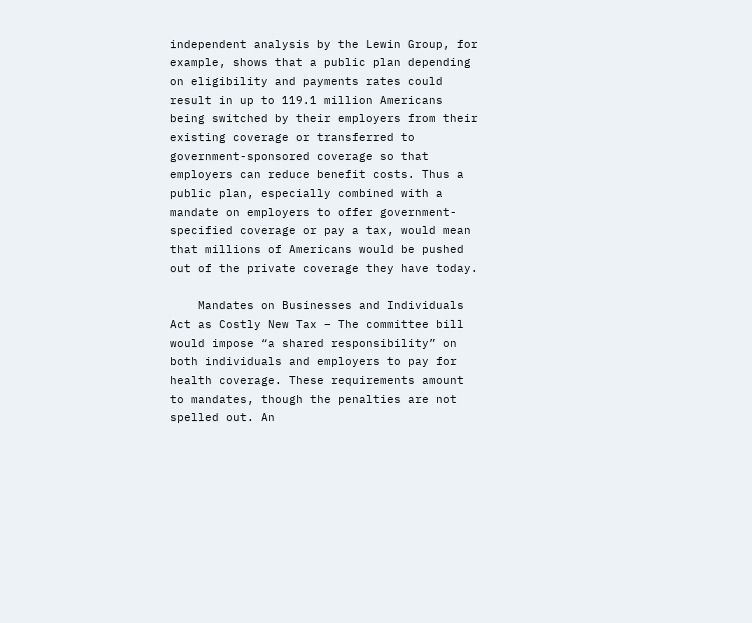independent analysis by the Lewin Group, for example, shows that a public plan depending on eligibility and payments rates could result in up to 119.1 million Americans being switched by their employers from their existing coverage or transferred to government-sponsored coverage so that employers can reduce benefit costs. Thus a public plan, especially combined with a mandate on employers to offer government-specified coverage or pay a tax, would mean that millions of Americans would be pushed out of the private coverage they have today.

    Mandates on Businesses and Individuals Act as Costly New Tax – The committee bill would impose “a shared responsibility” on both individuals and employers to pay for health coverage. These requirements amount to mandates, though the penalties are not spelled out. An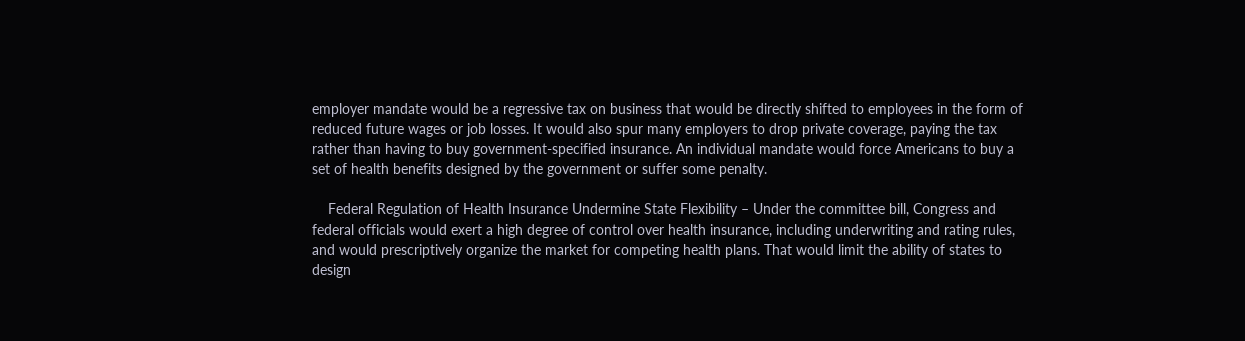employer mandate would be a regressive tax on business that would be directly shifted to employees in the form of reduced future wages or job losses. It would also spur many employers to drop private coverage, paying the tax rather than having to buy government-specified insurance. An individual mandate would force Americans to buy a set of health benefits designed by the government or suffer some penalty.

    Federal Regulation of Health Insurance Undermine State Flexibility – Under the committee bill, Congress and federal officials would exert a high degree of control over health insurance, including underwriting and rating rules, and would prescriptively organize the market for competing health plans. That would limit the ability of states to design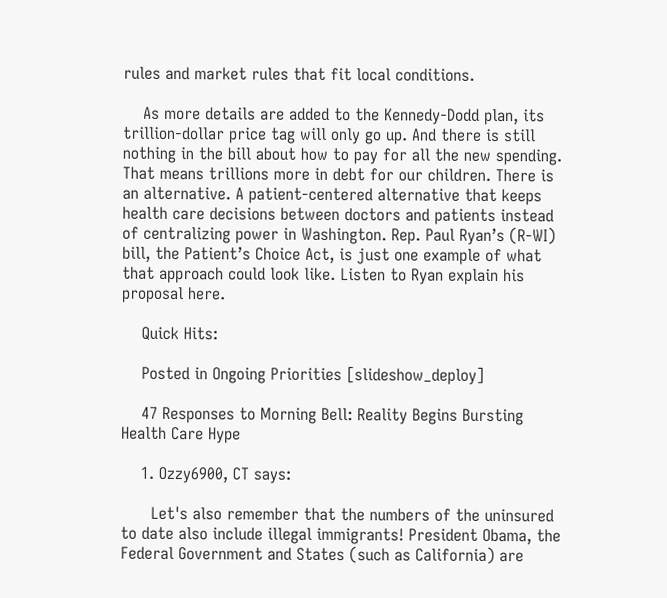rules and market rules that fit local conditions.

    As more details are added to the Kennedy-Dodd plan, its trillion-dollar price tag will only go up. And there is still nothing in the bill about how to pay for all the new spending. That means trillions more in debt for our children. There is an alternative. A patient-centered alternative that keeps health care decisions between doctors and patients instead of centralizing power in Washington. Rep. Paul Ryan’s (R-WI) bill, the Patient’s Choice Act, is just one example of what that approach could look like. Listen to Ryan explain his proposal here.

    Quick Hits:

    Posted in Ongoing Priorities [slideshow_deploy]

    47 Responses to Morning Bell: Reality Begins Bursting Health Care Hype

    1. Ozzy6900, CT says:

      Let's also remember that the numbers of the uninsured to date also include illegal immigrants! President Obama, the Federal Government and States (such as California) are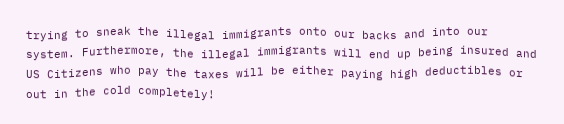trying to sneak the illegal immigrants onto our backs and into our system. Furthermore, the illegal immigrants will end up being insured and US Citizens who pay the taxes will be either paying high deductibles or out in the cold completely!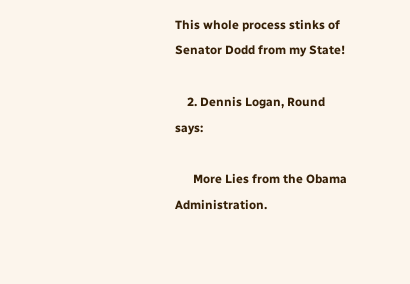This whole process stinks of Senator Dodd from my State!

    2. Dennis Logan, Round says:

      More Lies from the Obama Administration.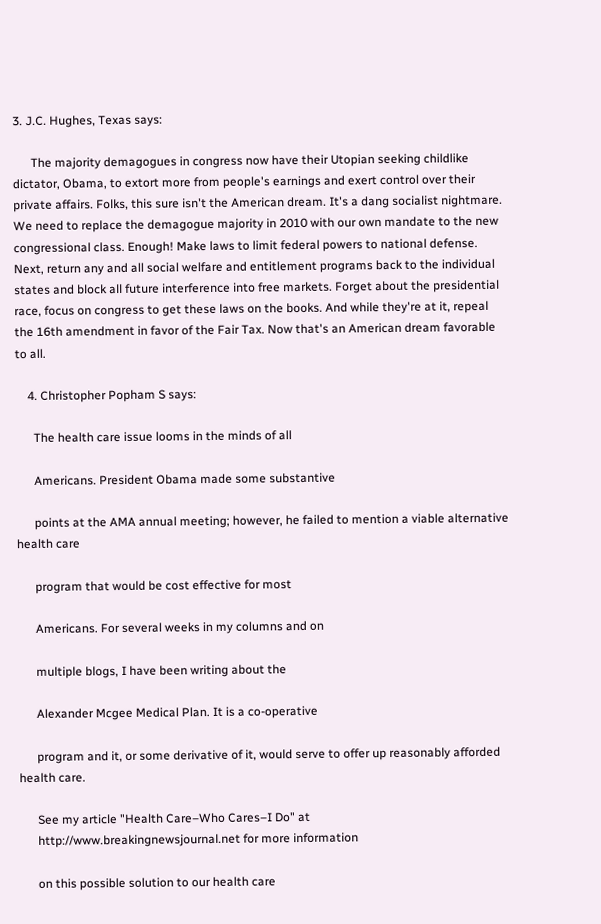3. J.C. Hughes, Texas says:

      The majority demagogues in congress now have their Utopian seeking childlike dictator, Obama, to extort more from people's earnings and exert control over their private affairs. Folks, this sure isn't the American dream. It's a dang socialist nightmare. We need to replace the demagogue majority in 2010 with our own mandate to the new congressional class. Enough! Make laws to limit federal powers to national defense. Next, return any and all social welfare and entitlement programs back to the individual states and block all future interference into free markets. Forget about the presidential race, focus on congress to get these laws on the books. And while they're at it, repeal the 16th amendment in favor of the Fair Tax. Now that's an American dream favorable to all.

    4. Christopher Popham S says:

      The health care issue looms in the minds of all

      Americans. President Obama made some substantive

      points at the AMA annual meeting; however, he failed to mention a viable alternative health care

      program that would be cost effective for most

      Americans. For several weeks in my columns and on

      multiple blogs, I have been writing about the

      Alexander Mcgee Medical Plan. It is a co-operative

      program and it, or some derivative of it, would serve to offer up reasonably afforded health care.

      See my article "Health Care–Who Cares–I Do" at
      http://www.breakingnewsjournal.net for more information

      on this possible solution to our health care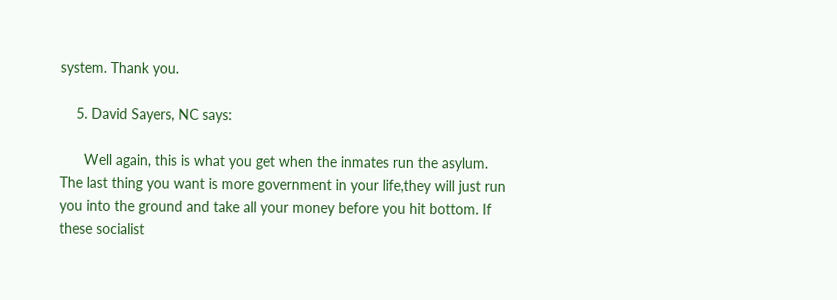system. Thank you.

    5. David Sayers, NC says:

      Well again, this is what you get when the inmates run the asylum. The last thing you want is more government in your life,they will just run you into the ground and take all your money before you hit bottom. If these socialist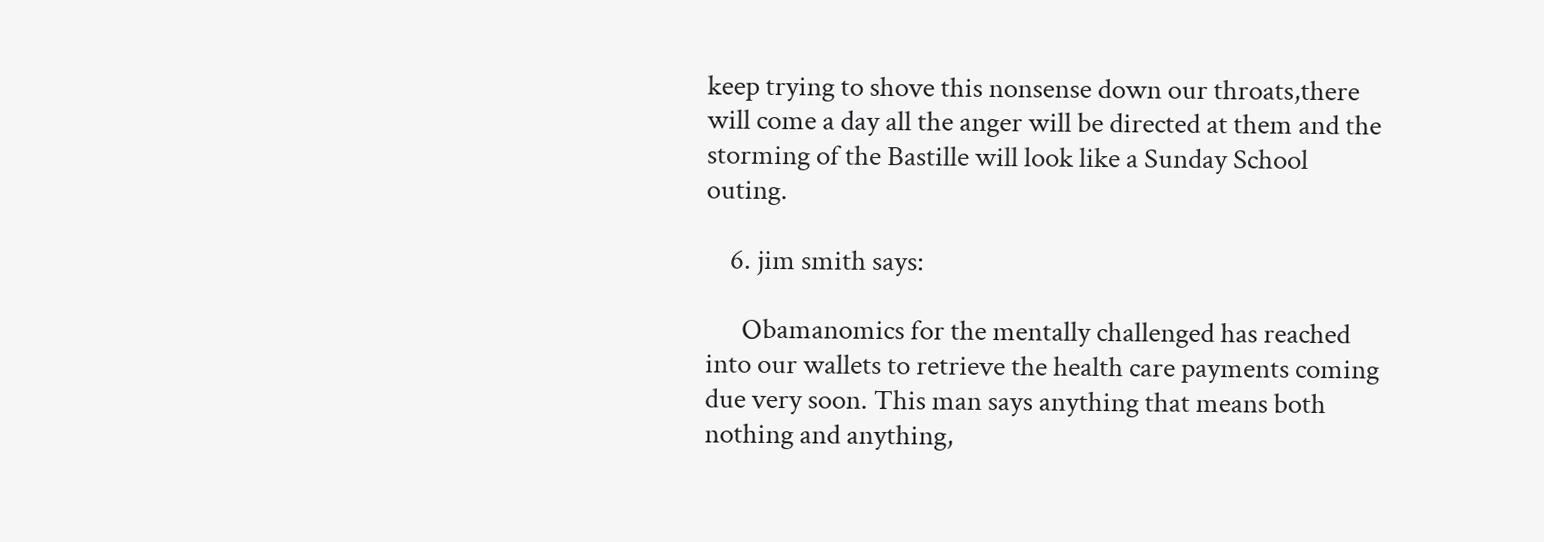keep trying to shove this nonsense down our throats,there will come a day all the anger will be directed at them and the storming of the Bastille will look like a Sunday School outing.

    6. jim smith says:

      Obamanomics for the mentally challenged has reached into our wallets to retrieve the health care payments coming due very soon. This man says anything that means both nothing and anything,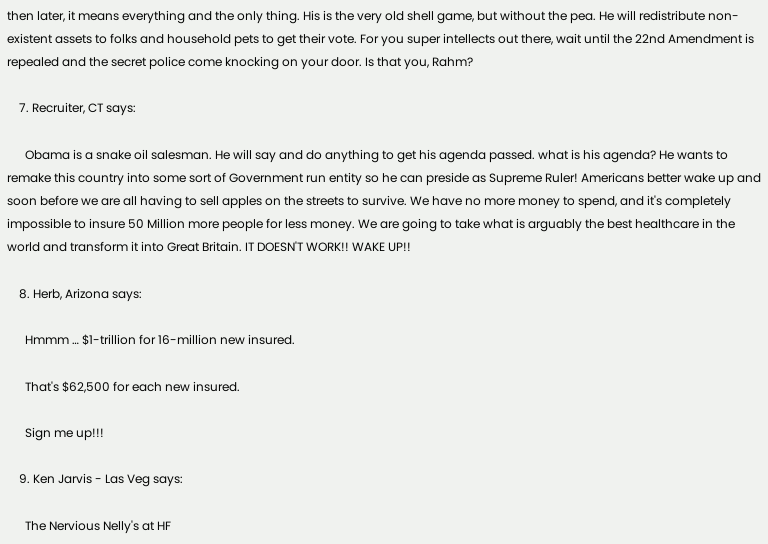then later, it means everything and the only thing. His is the very old shell game, but without the pea. He will redistribute non-existent assets to folks and household pets to get their vote. For you super intellects out there, wait until the 22nd Amendment is repealed and the secret police come knocking on your door. Is that you, Rahm?

    7. Recruiter, CT says:

      Obama is a snake oil salesman. He will say and do anything to get his agenda passed. what is his agenda? He wants to remake this country into some sort of Government run entity so he can preside as Supreme Ruler! Americans better wake up and soon before we are all having to sell apples on the streets to survive. We have no more money to spend, and it's completely impossible to insure 50 Million more people for less money. We are going to take what is arguably the best healthcare in the world and transform it into Great Britain. IT DOESN'T WORK!! WAKE UP!!

    8. Herb, Arizona says:

      Hmmm … $1-trillion for 16-million new insured.

      That's $62,500 for each new insured.

      Sign me up!!!

    9. Ken Jarvis - Las Veg says:

      The Nervious Nelly's at HF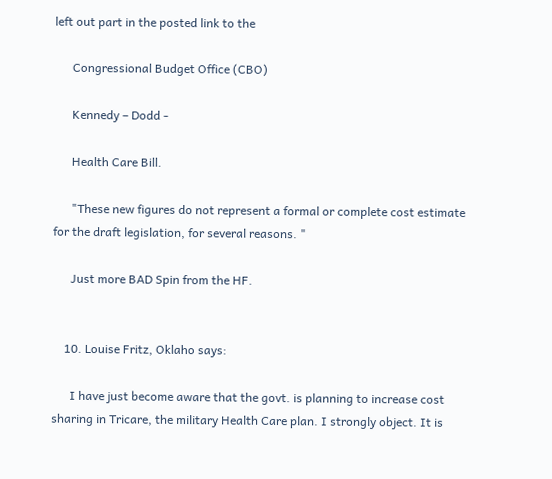left out part in the posted link to the

      Congressional Budget Office (CBO)

      Kennedy – Dodd -

      Health Care Bill.

      "These new figures do not represent a formal or complete cost estimate for the draft legislation, for several reasons. "

      Just more BAD Spin from the HF.


    10. Louise Fritz, Oklaho says:

      I have just become aware that the govt. is planning to increase cost sharing in Tricare, the military Health Care plan. I strongly object. It is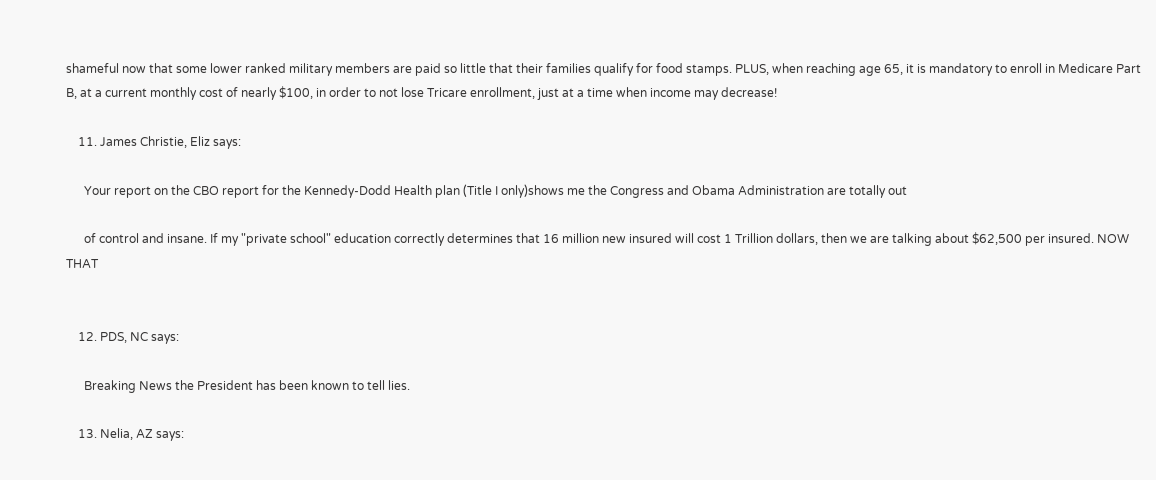shameful now that some lower ranked military members are paid so little that their families qualify for food stamps. PLUS, when reaching age 65, it is mandatory to enroll in Medicare Part B, at a current monthly cost of nearly $100, in order to not lose Tricare enrollment, just at a time when income may decrease!

    11. James Christie, Eliz says:

      Your report on the CBO report for the Kennedy-Dodd Health plan (Title I only)shows me the Congress and Obama Administration are totally out

      of control and insane. If my "private school" education correctly determines that 16 million new insured will cost 1 Trillion dollars, then we are talking about $62,500 per insured. NOW THAT


    12. PDS, NC says:

      Breaking News the President has been known to tell lies.

    13. Nelia, AZ says: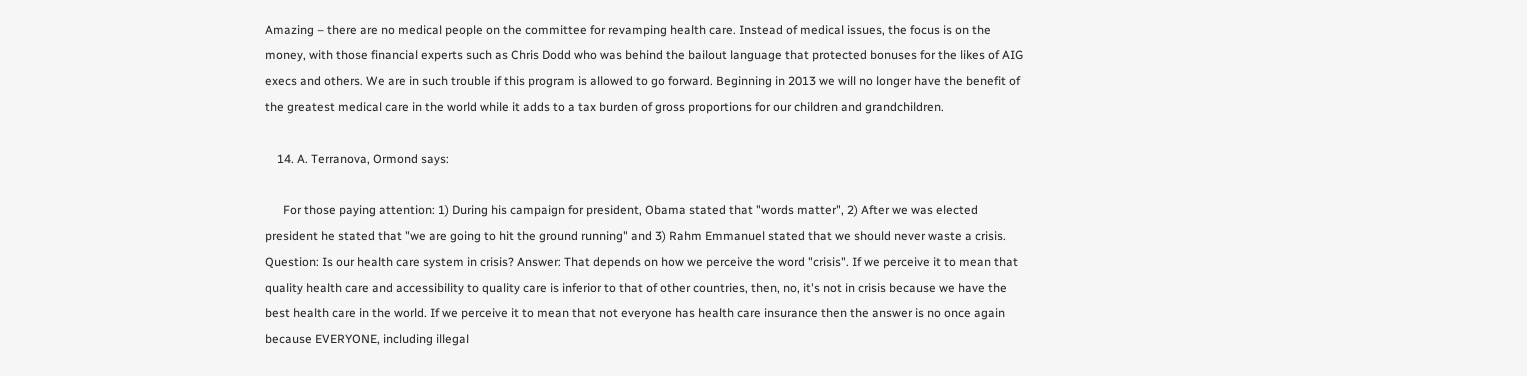Amazing – there are no medical people on the committee for revamping health care. Instead of medical issues, the focus is on the money, with those financial experts such as Chris Dodd who was behind the bailout language that protected bonuses for the likes of AIG execs and others. We are in such trouble if this program is allowed to go forward. Beginning in 2013 we will no longer have the benefit of the greatest medical care in the world while it adds to a tax burden of gross proportions for our children and grandchildren.

    14. A. Terranova, Ormond says:

      For those paying attention: 1) During his campaign for president, Obama stated that "words matter", 2) After we was elected president he stated that "we are going to hit the ground running" and 3) Rahm Emmanuel stated that we should never waste a crisis. Question: Is our health care system in crisis? Answer: That depends on how we perceive the word "crisis". If we perceive it to mean that quality health care and accessibility to quality care is inferior to that of other countries, then, no, it's not in crisis because we have the best health care in the world. If we perceive it to mean that not everyone has health care insurance then the answer is no once again because EVERYONE, including illegal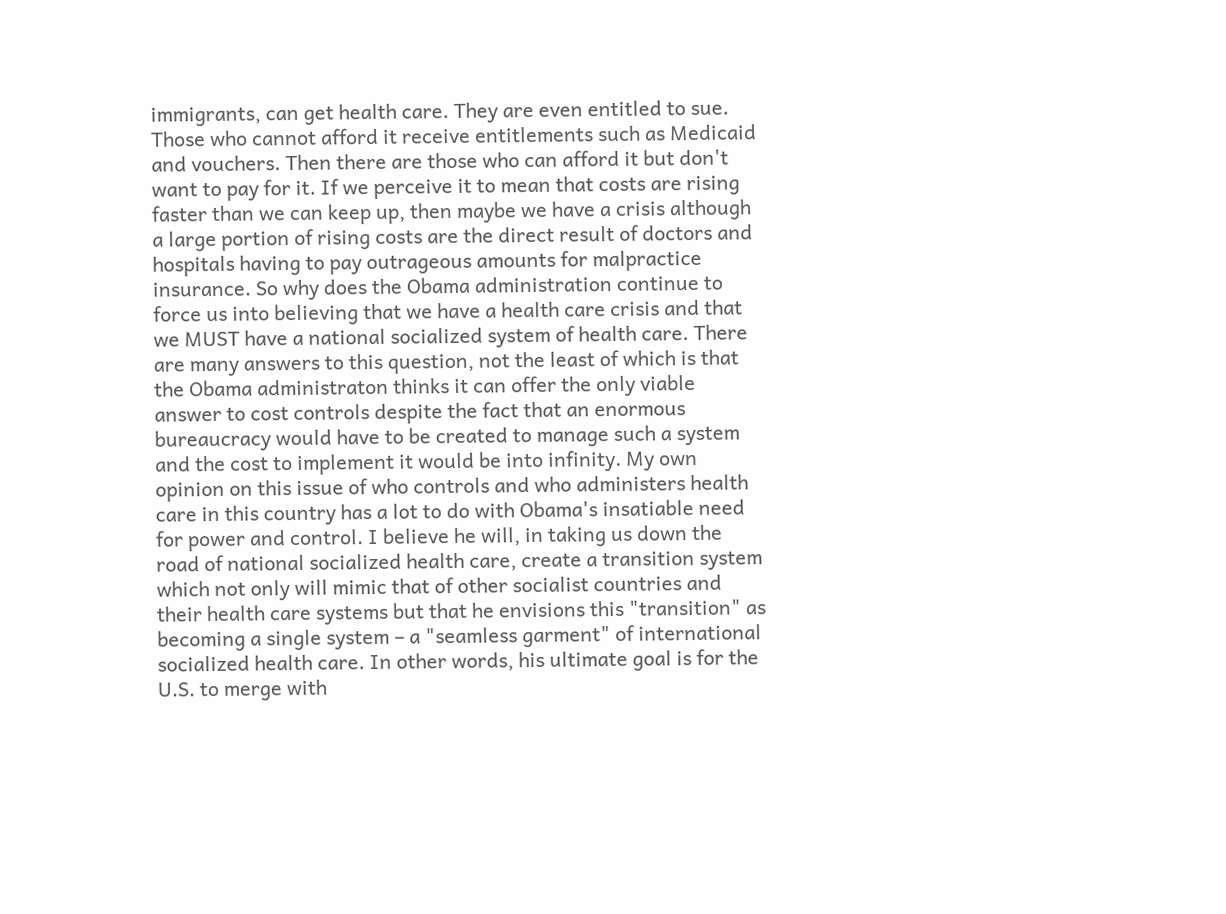immigrants, can get health care. They are even entitled to sue. Those who cannot afford it receive entitlements such as Medicaid and vouchers. Then there are those who can afford it but don't want to pay for it. If we perceive it to mean that costs are rising faster than we can keep up, then maybe we have a crisis although a large portion of rising costs are the direct result of doctors and hospitals having to pay outrageous amounts for malpractice insurance. So why does the Obama administration continue to force us into believing that we have a health care crisis and that we MUST have a national socialized system of health care. There are many answers to this question, not the least of which is that the Obama administraton thinks it can offer the only viable answer to cost controls despite the fact that an enormous bureaucracy would have to be created to manage such a system and the cost to implement it would be into infinity. My own opinion on this issue of who controls and who administers health care in this country has a lot to do with Obama's insatiable need for power and control. I believe he will, in taking us down the road of national socialized health care, create a transition system which not only will mimic that of other socialist countries and their health care systems but that he envisions this "transition" as becoming a single system – a "seamless garment" of international socialized health care. In other words, his ultimate goal is for the U.S. to merge with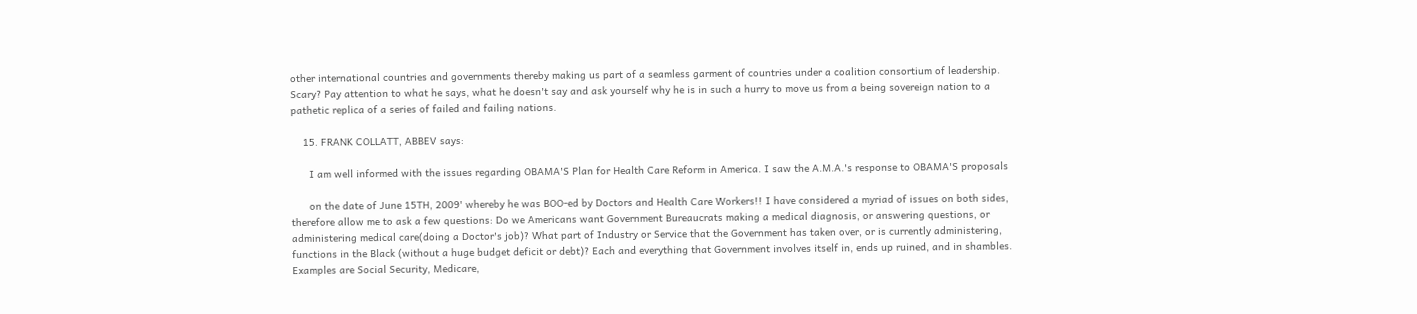other international countries and governments thereby making us part of a seamless garment of countries under a coalition consortium of leadership. Scary? Pay attention to what he says, what he doesn't say and ask yourself why he is in such a hurry to move us from a being sovereign nation to a pathetic replica of a series of failed and failing nations.

    15. FRANK COLLATT, ABBEV says:

      I am well informed with the issues regarding OBAMA'S Plan for Health Care Reform in America. I saw the A.M.A.'s response to OBAMA'S proposals

      on the date of June 15TH, 2009' whereby he was BOO-ed by Doctors and Health Care Workers!! I have considered a myriad of issues on both sides, therefore allow me to ask a few questions: Do we Americans want Government Bureaucrats making a medical diagnosis, or answering questions, or administering medical care(doing a Doctor's job)? What part of Industry or Service that the Government has taken over, or is currently administering, functions in the Black (without a huge budget deficit or debt)? Each and everything that Government involves itself in, ends up ruined, and in shambles. Examples are Social Security, Medicare,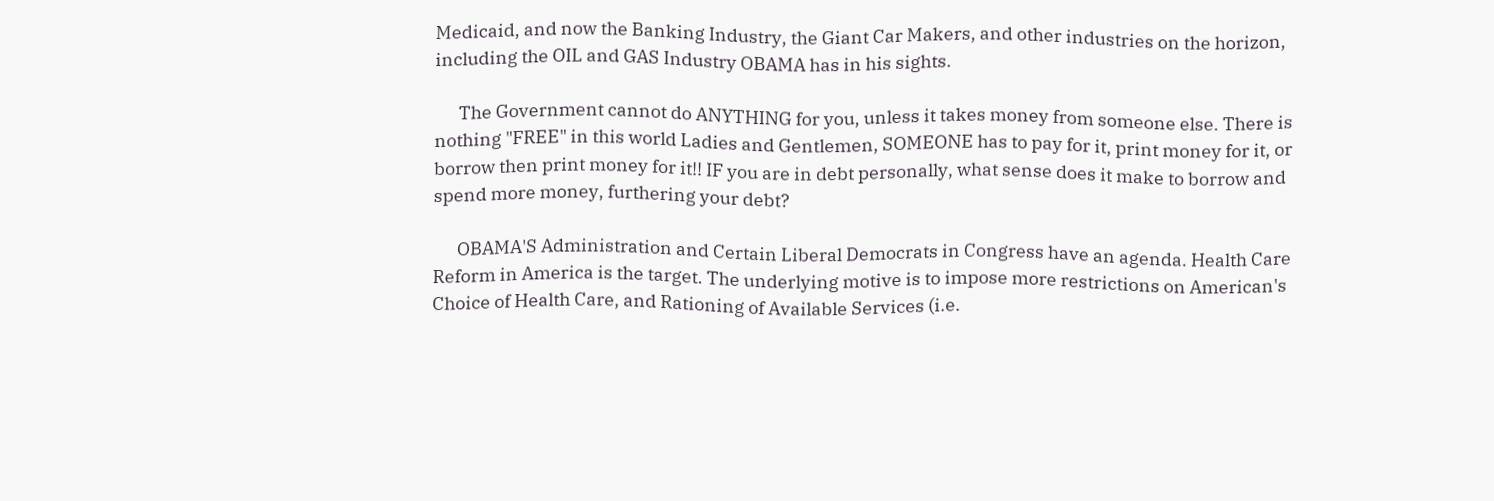Medicaid, and now the Banking Industry, the Giant Car Makers, and other industries on the horizon, including the OIL and GAS Industry OBAMA has in his sights.

      The Government cannot do ANYTHING for you, unless it takes money from someone else. There is nothing "FREE" in this world Ladies and Gentlemen, SOMEONE has to pay for it, print money for it, or borrow then print money for it!! IF you are in debt personally, what sense does it make to borrow and spend more money, furthering your debt?

      OBAMA'S Administration and Certain Liberal Democrats in Congress have an agenda. Health Care Reform in America is the target. The underlying motive is to impose more restrictions on American's Choice of Health Care, and Rationing of Available Services (i.e.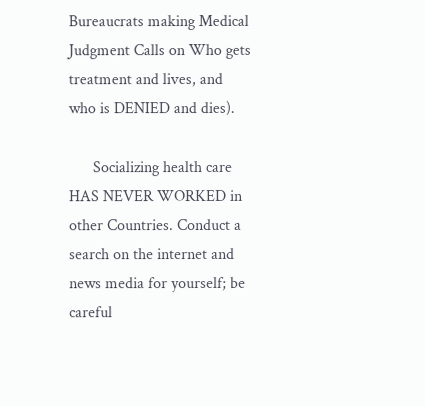Bureaucrats making Medical Judgment Calls on Who gets treatment and lives, and who is DENIED and dies).

      Socializing health care HAS NEVER WORKED in other Countries. Conduct a search on the internet and news media for yourself; be careful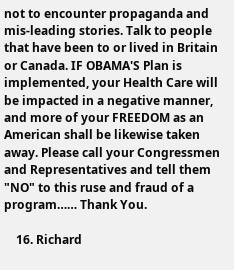not to encounter propaganda and mis-leading stories. Talk to people that have been to or lived in Britain or Canada. IF OBAMA'S Plan is implemented, your Health Care will be impacted in a negative manner, and more of your FREEDOM as an American shall be likewise taken away. Please call your Congressmen and Representatives and tell them "NO" to this ruse and fraud of a program…… Thank You.

    16. Richard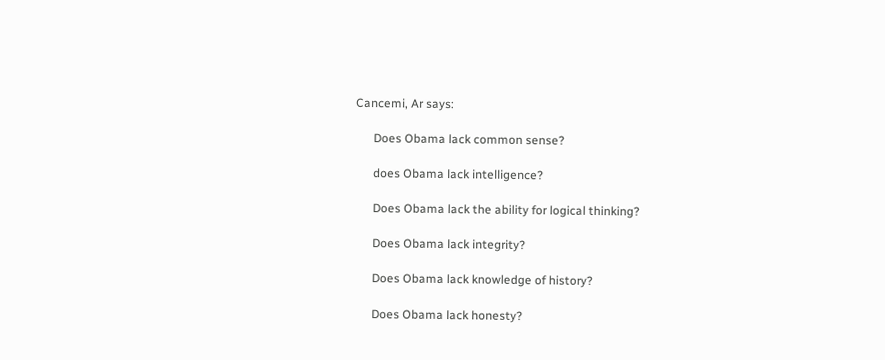Cancemi, Ar says:

      Does Obama lack common sense?

      does Obama lack intelligence?

      Does Obama lack the ability for logical thinking?

      Does Obama lack integrity?

      Does Obama lack knowledge of history?

      Does Obama lack honesty?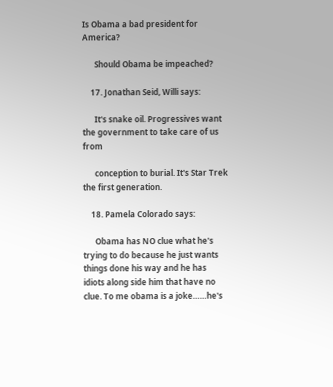Is Obama a bad president for America?

      Should Obama be impeached?

    17. Jonathan Seid, Willi says:

      It's snake oil. Progressives want the government to take care of us from

      conception to burial. It's Star Trek the first generation.

    18. Pamela Colorado says:

      Obama has NO clue what he's trying to do because he just wants things done his way and he has idiots along side him that have no clue. To me obama is a joke……he's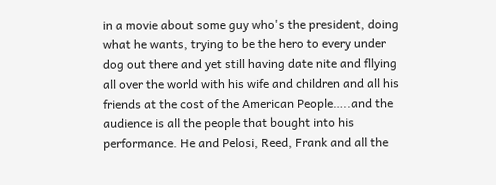in a movie about some guy who's the president, doing what he wants, trying to be the hero to every under dog out there and yet still having date nite and fllying all over the world with his wife and children and all his friends at the cost of the American People…..and the audience is all the people that bought into his performance. He and Pelosi, Reed, Frank and all the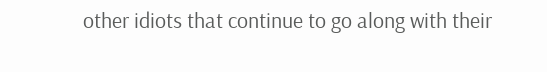other idiots that continue to go along with their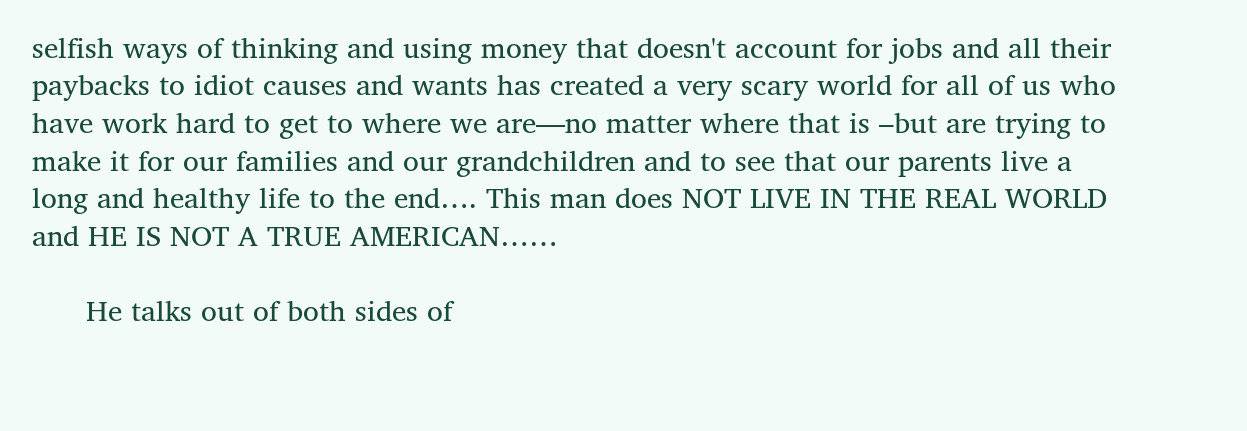selfish ways of thinking and using money that doesn't account for jobs and all their paybacks to idiot causes and wants has created a very scary world for all of us who have work hard to get to where we are—no matter where that is –but are trying to make it for our families and our grandchildren and to see that our parents live a long and healthy life to the end…. This man does NOT LIVE IN THE REAL WORLD and HE IS NOT A TRUE AMERICAN……

      He talks out of both sides of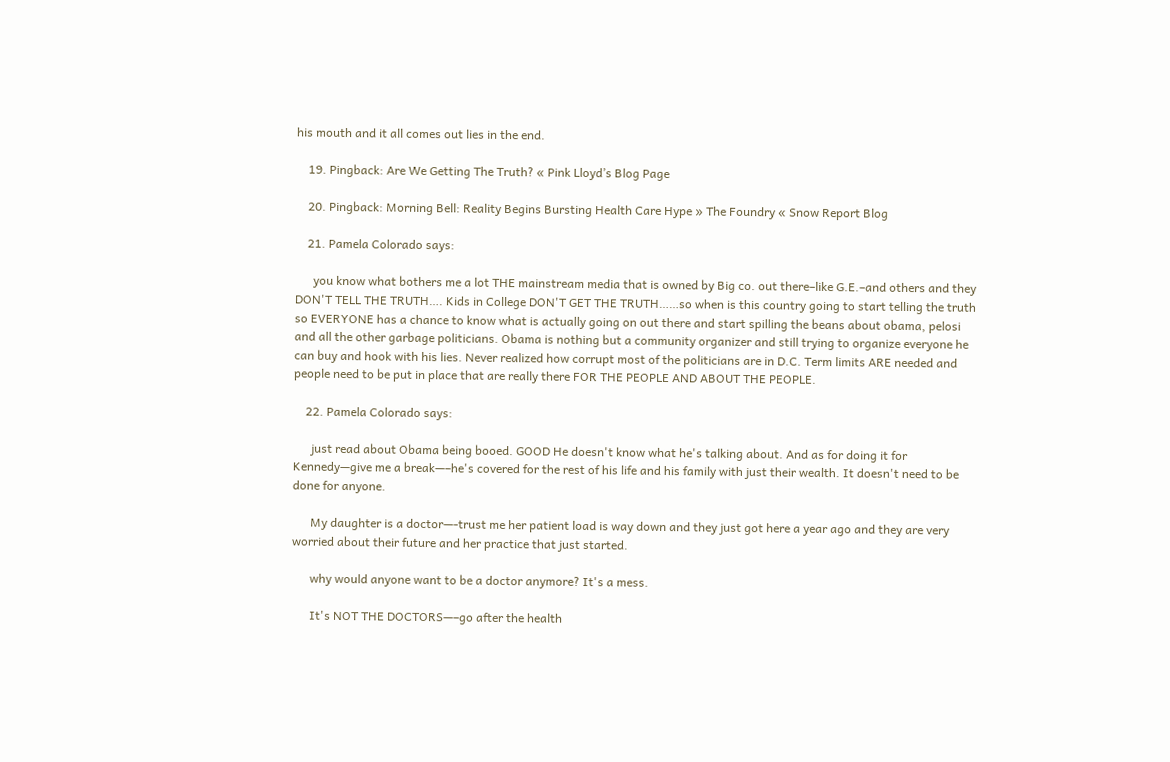his mouth and it all comes out lies in the end.

    19. Pingback: Are We Getting The Truth? « Pink Lloyd’s Blog Page

    20. Pingback: Morning Bell: Reality Begins Bursting Health Care Hype » The Foundry « Snow Report Blog

    21. Pamela Colorado says:

      you know what bothers me a lot THE mainstream media that is owned by Big co. out there–like G.E.–and others and they DON'T TELL THE TRUTH…. Kids in College DON'T GET THE TRUTH……so when is this country going to start telling the truth so EVERYONE has a chance to know what is actually going on out there and start spilling the beans about obama, pelosi and all the other garbage politicians. Obama is nothing but a community organizer and still trying to organize everyone he can buy and hook with his lies. Never realized how corrupt most of the politicians are in D.C. Term limits ARE needed and people need to be put in place that are really there FOR THE PEOPLE AND ABOUT THE PEOPLE.

    22. Pamela Colorado says:

      just read about Obama being booed. GOOD He doesn't know what he's talking about. And as for doing it for Kennedy—give me a break—–he's covered for the rest of his life and his family with just their wealth. It doesn't need to be done for anyone.

      My daughter is a doctor—-trust me her patient load is way down and they just got here a year ago and they are very worried about their future and her practice that just started.

      why would anyone want to be a doctor anymore? It's a mess.

      It's NOT THE DOCTORS—–go after the health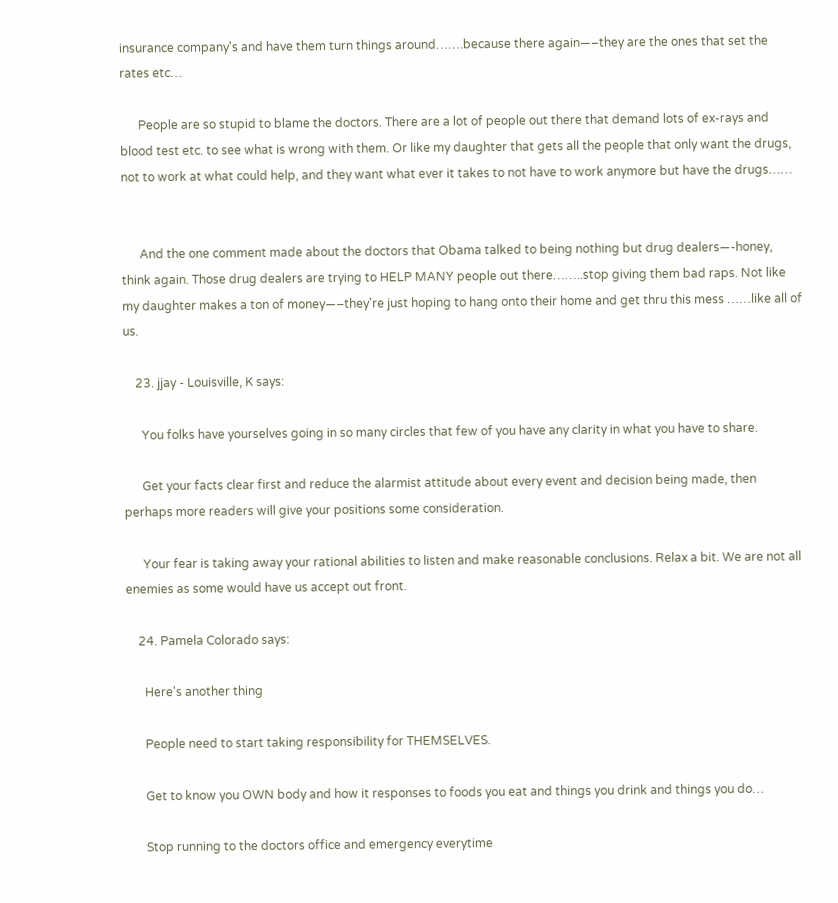insurance company's and have them turn things around…….because there again—–they are the ones that set the rates etc…

      People are so stupid to blame the doctors. There are a lot of people out there that demand lots of ex-rays and blood test etc. to see what is wrong with them. Or like my daughter that gets all the people that only want the drugs, not to work at what could help, and they want what ever it takes to not have to work anymore but have the drugs……


      And the one comment made about the doctors that Obama talked to being nothing but drug dealers—-honey, think again. Those drug dealers are trying to HELP MANY people out there……..stop giving them bad raps. Not like my daughter makes a ton of money—–they're just hoping to hang onto their home and get thru this mess ……like all of us.

    23. jjay - Louisville, K says:

      You folks have yourselves going in so many circles that few of you have any clarity in what you have to share.

      Get your facts clear first and reduce the alarmist attitude about every event and decision being made, then perhaps more readers will give your positions some consideration.

      Your fear is taking away your rational abilities to listen and make reasonable conclusions. Relax a bit. We are not all enemies as some would have us accept out front.

    24. Pamela Colorado says:

      Here's another thing

      People need to start taking responsibility for THEMSELVES.

      Get to know you OWN body and how it responses to foods you eat and things you drink and things you do…

      Stop running to the doctors office and emergency everytime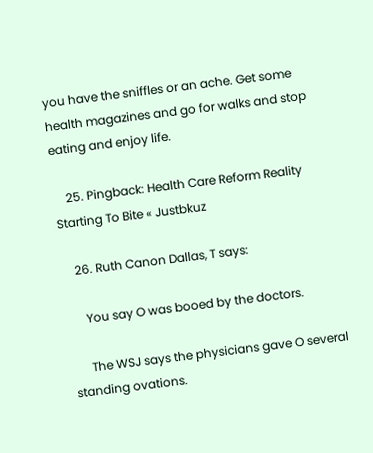you have the sniffles or an ache. Get some health magazines and go for walks and stop eating and enjoy life.

    25. Pingback: Health Care Reform Reality Starting To Bite « Justbkuz

    26. Ruth Canon Dallas, T says:

      You say O was booed by the doctors.

      The WSJ says the physicians gave O several standing ovations.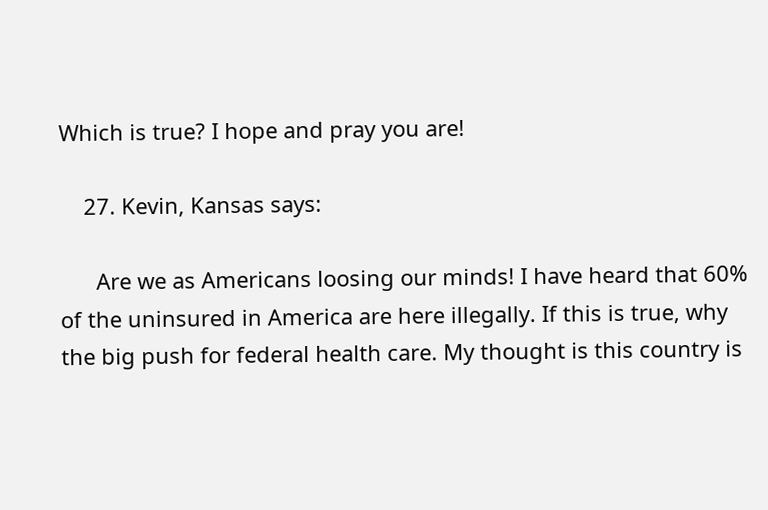Which is true? I hope and pray you are!

    27. Kevin, Kansas says:

      Are we as Americans loosing our minds! I have heard that 60% of the uninsured in America are here illegally. If this is true, why the big push for federal health care. My thought is this country is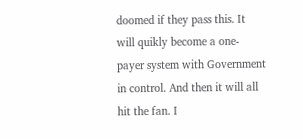doomed if they pass this. It will quikly become a one-payer system with Government in control. And then it will all hit the fan. I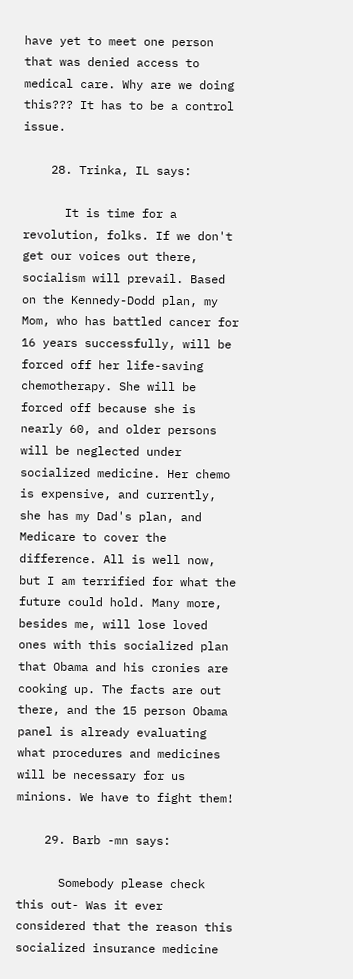have yet to meet one person that was denied access to medical care. Why are we doing this??? It has to be a control issue.

    28. Trinka, IL says:

      It is time for a revolution, folks. If we don't get our voices out there, socialism will prevail. Based on the Kennedy-Dodd plan, my Mom, who has battled cancer for 16 years successfully, will be forced off her life-saving chemotherapy. She will be forced off because she is nearly 60, and older persons will be neglected under socialized medicine. Her chemo is expensive, and currently, she has my Dad's plan, and Medicare to cover the difference. All is well now, but I am terrified for what the future could hold. Many more, besides me, will lose loved ones with this socialized plan that Obama and his cronies are cooking up. The facts are out there, and the 15 person Obama panel is already evaluating what procedures and medicines will be necessary for us minions. We have to fight them!

    29. Barb -mn says:

      Somebody please check this out- Was it ever considered that the reason this socialized insurance medicine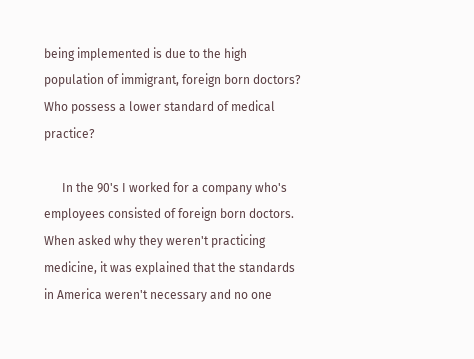being implemented is due to the high population of immigrant, foreign born doctors? Who possess a lower standard of medical practice?

      In the 90's I worked for a company who's employees consisted of foreign born doctors. When asked why they weren't practicing medicine, it was explained that the standards in America weren't necessary and no one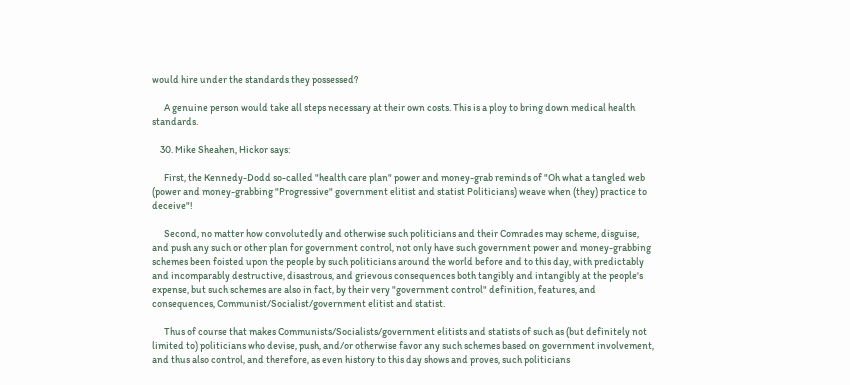would hire under the standards they possessed?

      A genuine person would take all steps necessary at their own costs. This is a ploy to bring down medical health standards.

    30. Mike Sheahen, Hickor says:

      First, the Kennedy-Dodd so-called "health care plan" power and money-grab reminds of "Oh what a tangled web (power and money-grabbing "Progressive" government elitist and statist Politicians) weave when (they) practice to deceive"!

      Second, no matter how convolutedly and otherwise such politicians and their Comrades may scheme, disguise, and push any such or other plan for government control, not only have such government power and money-grabbing schemes been foisted upon the people by such politicians around the world before and to this day, with predictably and incomparably destructive, disastrous, and grievous consequences both tangibly and intangibly at the people's expense, but such schemes are also in fact, by their very "government control" definition, features, and consequences, Communist/Socialist/government elitist and statist.

      Thus of course that makes Communists/Socialists/government elitists and statists of such as (but definitely not limited to) politicians who devise, push, and/or otherwise favor any such schemes based on government involvement, and thus also control, and therefore, as even history to this day shows and proves, such politicians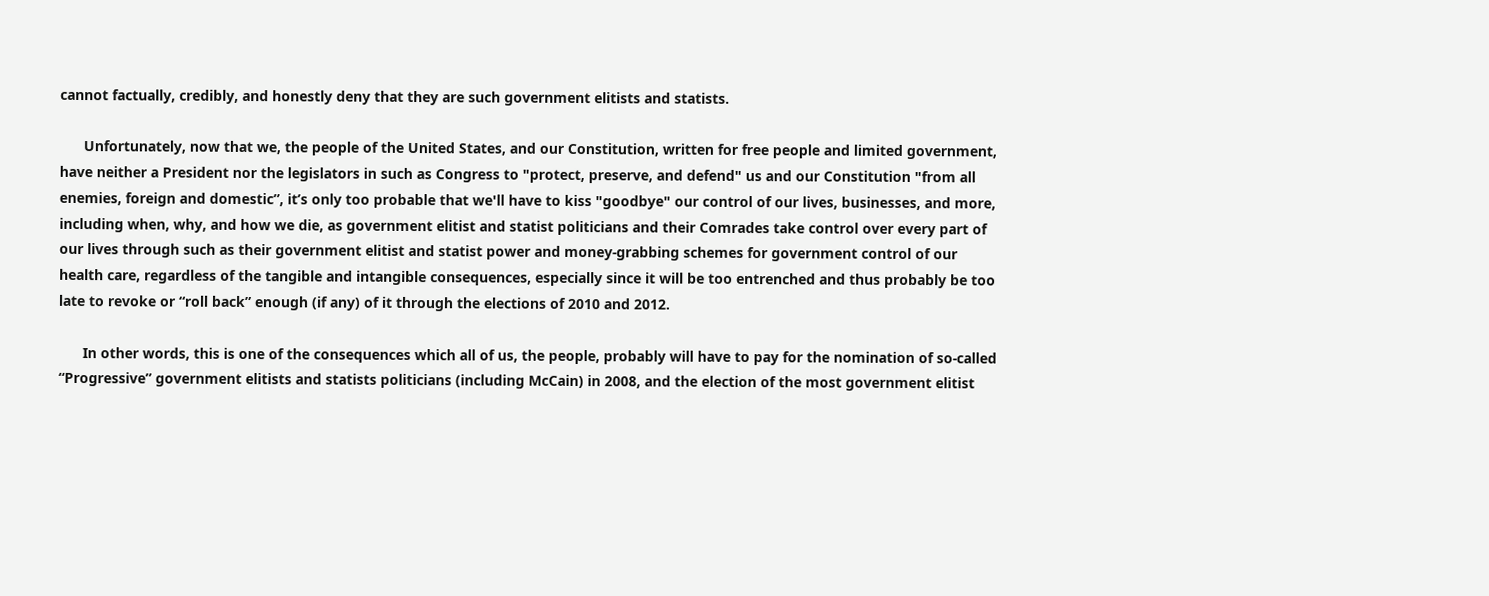cannot factually, credibly, and honestly deny that they are such government elitists and statists.

      Unfortunately, now that we, the people of the United States, and our Constitution, written for free people and limited government, have neither a President nor the legislators in such as Congress to "protect, preserve, and defend" us and our Constitution "from all enemies, foreign and domestic”, it’s only too probable that we'll have to kiss "goodbye" our control of our lives, businesses, and more, including when, why, and how we die, as government elitist and statist politicians and their Comrades take control over every part of our lives through such as their government elitist and statist power and money-grabbing schemes for government control of our health care, regardless of the tangible and intangible consequences, especially since it will be too entrenched and thus probably be too late to revoke or “roll back” enough (if any) of it through the elections of 2010 and 2012.

      In other words, this is one of the consequences which all of us, the people, probably will have to pay for the nomination of so-called “Progressive” government elitists and statists politicians (including McCain) in 2008, and the election of the most government elitist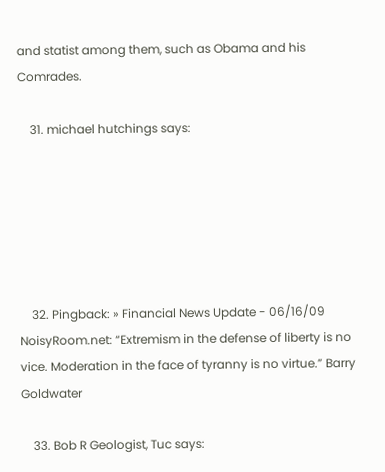and statist among them, such as Obama and his Comrades.

    31. michael hutchings says:






    32. Pingback: » Financial News Update - 06/16/09 NoisyRoom.net: “Extremism in the defense of liberty is no vice. Moderation in the face of tyranny is no virtue.” Barry Goldwater

    33. Bob R Geologist, Tuc says: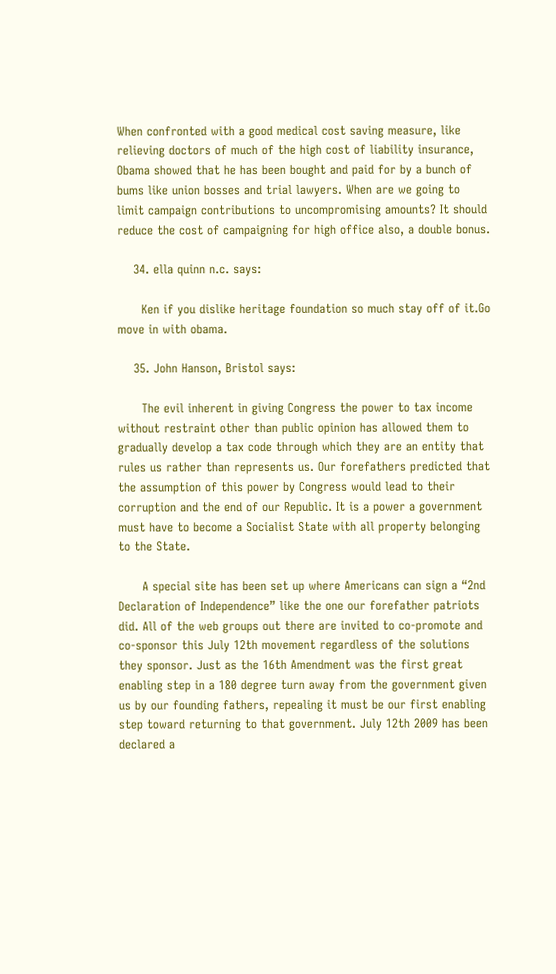When confronted with a good medical cost saving measure, like relieving doctors of much of the high cost of liability insurance, Obama showed that he has been bought and paid for by a bunch of bums like union bosses and trial lawyers. When are we going to limit campaign contributions to uncompromising amounts? It should reduce the cost of campaigning for high office also, a double bonus.

    34. ella quinn n.c. says:

      Ken if you dislike heritage foundation so much stay off of it.Go move in with obama.

    35. John Hanson, Bristol says:

      The evil inherent in giving Congress the power to tax income without restraint other than public opinion has allowed them to gradually develop a tax code through which they are an entity that rules us rather than represents us. Our forefathers predicted that the assumption of this power by Congress would lead to their corruption and the end of our Republic. It is a power a government must have to become a Socialist State with all property belonging to the State.

      A special site has been set up where Americans can sign a “2nd Declaration of Independence” like the one our forefather patriots did. All of the web groups out there are invited to co-promote and co-sponsor this July 12th movement regardless of the solutions they sponsor. Just as the 16th Amendment was the first great enabling step in a 180 degree turn away from the government given us by our founding fathers, repealing it must be our first enabling step toward returning to that government. July 12th 2009 has been declared a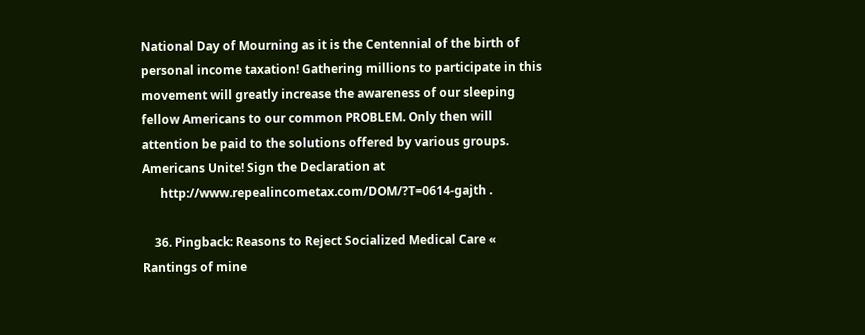National Day of Mourning as it is the Centennial of the birth of personal income taxation! Gathering millions to participate in this movement will greatly increase the awareness of our sleeping fellow Americans to our common PROBLEM. Only then will attention be paid to the solutions offered by various groups. Americans Unite! Sign the Declaration at
      http://www.repealincometax.com/DOM/?T=0614-gajth .

    36. Pingback: Reasons to Reject Socialized Medical Care « Rantings of mine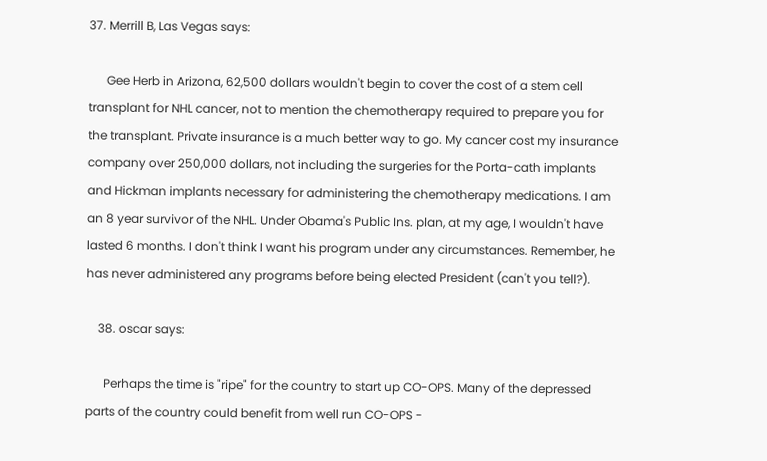37. Merrill B, Las Vegas says:

      Gee Herb in Arizona, 62,500 dollars wouldn't begin to cover the cost of a stem cell transplant for NHL cancer, not to mention the chemotherapy required to prepare you for the transplant. Private insurance is a much better way to go. My cancer cost my insurance company over 250,000 dollars, not including the surgeries for the Porta-cath implants and Hickman implants necessary for administering the chemotherapy medications. I am an 8 year survivor of the NHL. Under Obama's Public Ins. plan, at my age, I wouldn't have lasted 6 months. I don't think I want his program under any circumstances. Remember, he has never administered any programs before being elected President (can't you tell?).

    38. oscar says:

      Perhaps the time is "ripe" for the country to start up CO-OPS. Many of the depressed parts of the country could benefit from well run CO-OPS -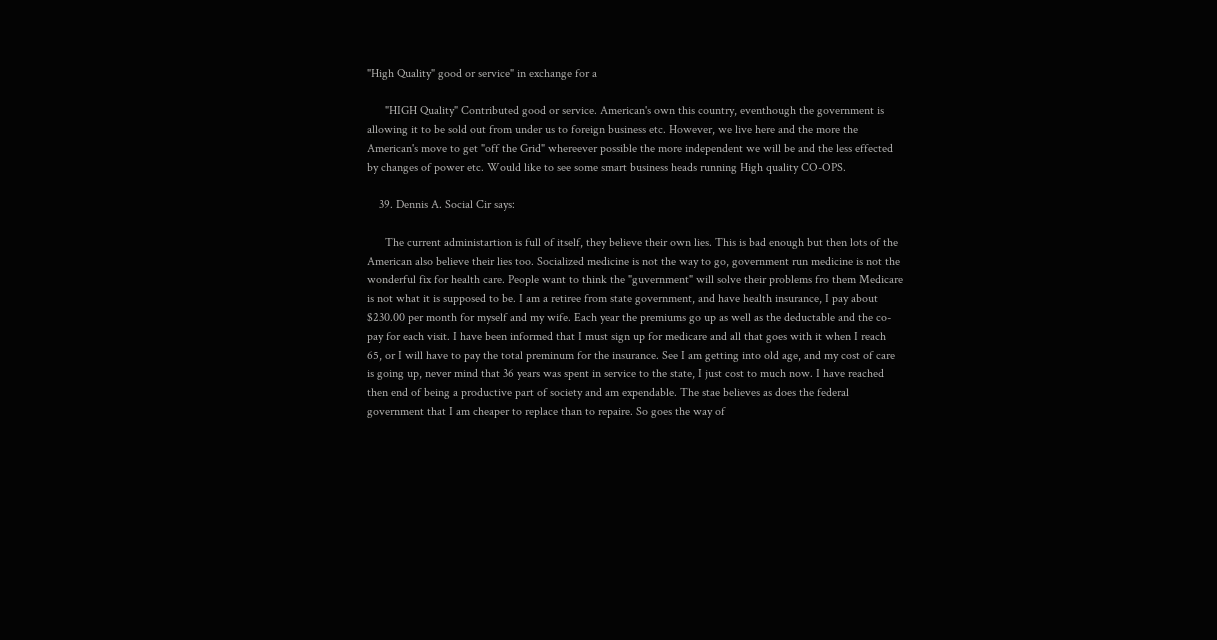"High Quality" good or service" in exchange for a

      "HIGH Quality" Contributed good or service. American's own this country, eventhough the government is allowing it to be sold out from under us to foreign business etc. However, we live here and the more the American's move to get "off the Grid" whereever possible the more independent we will be and the less effected by changes of power etc. Would like to see some smart business heads running High quality CO-OPS.

    39. Dennis A. Social Cir says:

      The current administartion is full of itself, they believe their own lies. This is bad enough but then lots of the American also believe their lies too. Socialized medicine is not the way to go, government run medicine is not the wonderful fix for health care. People want to think the "guvernment" will solve their problems fro them Medicare is not what it is supposed to be. I am a retiree from state government, and have health insurance, I pay about $230.00 per month for myself and my wife. Each year the premiums go up as well as the deductable and the co-pay for each visit. I have been informed that I must sign up for medicare and all that goes with it when I reach 65, or I will have to pay the total preminum for the insurance. See I am getting into old age, and my cost of care is going up, never mind that 36 years was spent in service to the state, I just cost to much now. I have reached then end of being a productive part of society and am expendable. The stae believes as does the federal government that I am cheaper to replace than to repaire. So goes the way of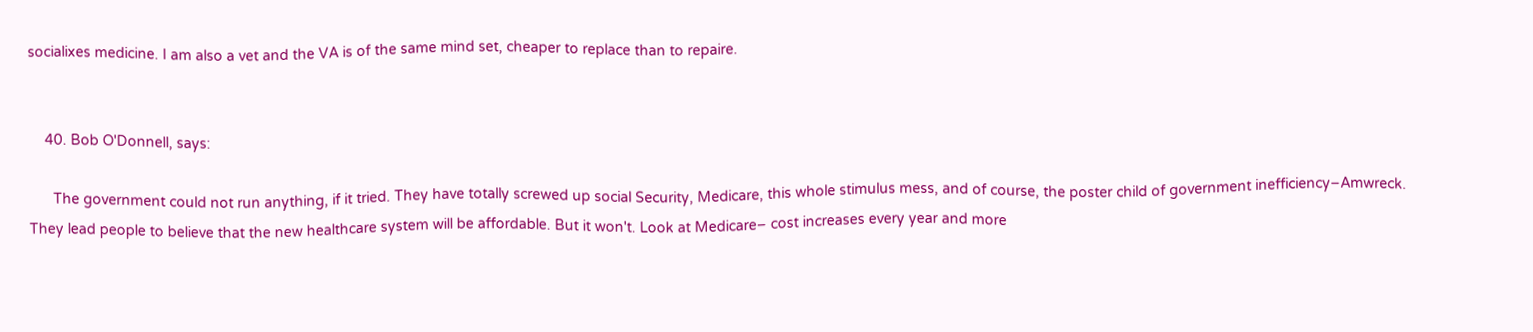socialixes medicine. I am also a vet and the VA is of the same mind set, cheaper to replace than to repaire.


    40. Bob O'Donnell, says:

      The government could not run anything, if it tried. They have totally screwed up social Security, Medicare, this whole stimulus mess, and of course, the poster child of government inefficiency–Amwreck. They lead people to believe that the new healthcare system will be affordable. But it won't. Look at Medicare– cost increases every year and more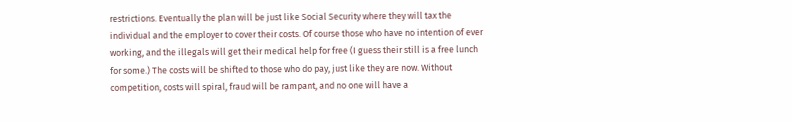restrictions. Eventually the plan will be just like Social Security where they will tax the individual and the employer to cover their costs. Of course those who have no intention of ever working, and the illegals will get their medical help for free (I guess their still is a free lunch for some.) The costs will be shifted to those who do pay, just like they are now. Without competition, costs will spiral, fraud will be rampant, and no one will have a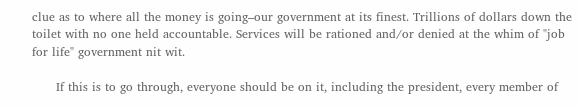clue as to where all the money is going–our government at its finest. Trillions of dollars down the toilet with no one held accountable. Services will be rationed and/or denied at the whim of "job for life" government nit wit.

      If this is to go through, everyone should be on it, including the president, every member of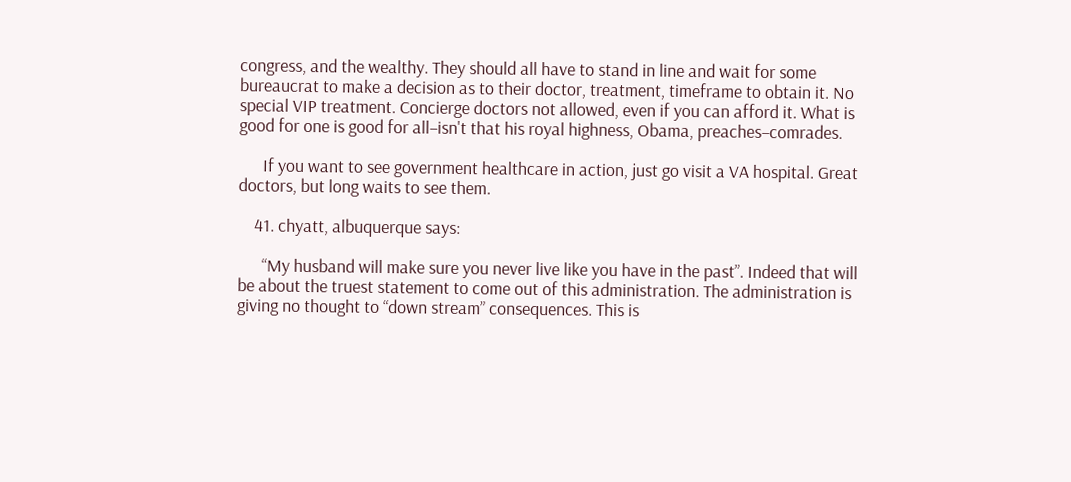congress, and the wealthy. They should all have to stand in line and wait for some bureaucrat to make a decision as to their doctor, treatment, timeframe to obtain it. No special VIP treatment. Concierge doctors not allowed, even if you can afford it. What is good for one is good for all–isn't that his royal highness, Obama, preaches–comrades.

      If you want to see government healthcare in action, just go visit a VA hospital. Great doctors, but long waits to see them.

    41. chyatt, albuquerque says:

      “My husband will make sure you never live like you have in the past”. Indeed that will be about the truest statement to come out of this administration. The administration is giving no thought to “down stream” consequences. This is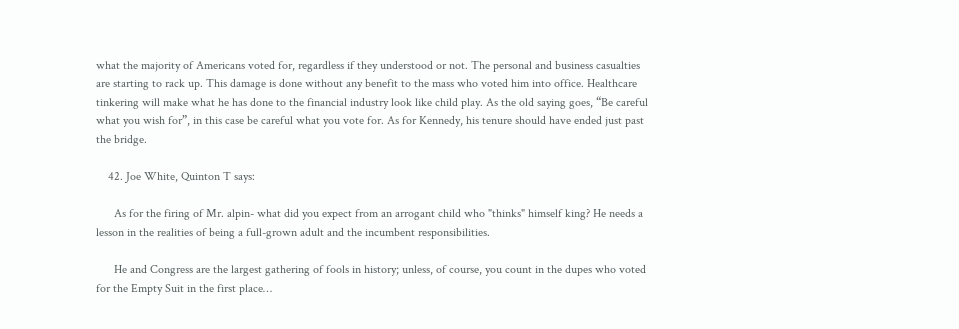what the majority of Americans voted for, regardless if they understood or not. The personal and business casualties are starting to rack up. This damage is done without any benefit to the mass who voted him into office. Healthcare tinkering will make what he has done to the financial industry look like child play. As the old saying goes, “Be careful what you wish for”, in this case be careful what you vote for. As for Kennedy, his tenure should have ended just past the bridge.

    42. Joe White, Quinton T says:

      As for the firing of Mr. alpin- what did you expect from an arrogant child who "thinks" himself king? He needs a lesson in the realities of being a full-grown adult and the incumbent responsibilities.

      He and Congress are the largest gathering of fools in history; unless, of course, you count in the dupes who voted for the Empty Suit in the first place…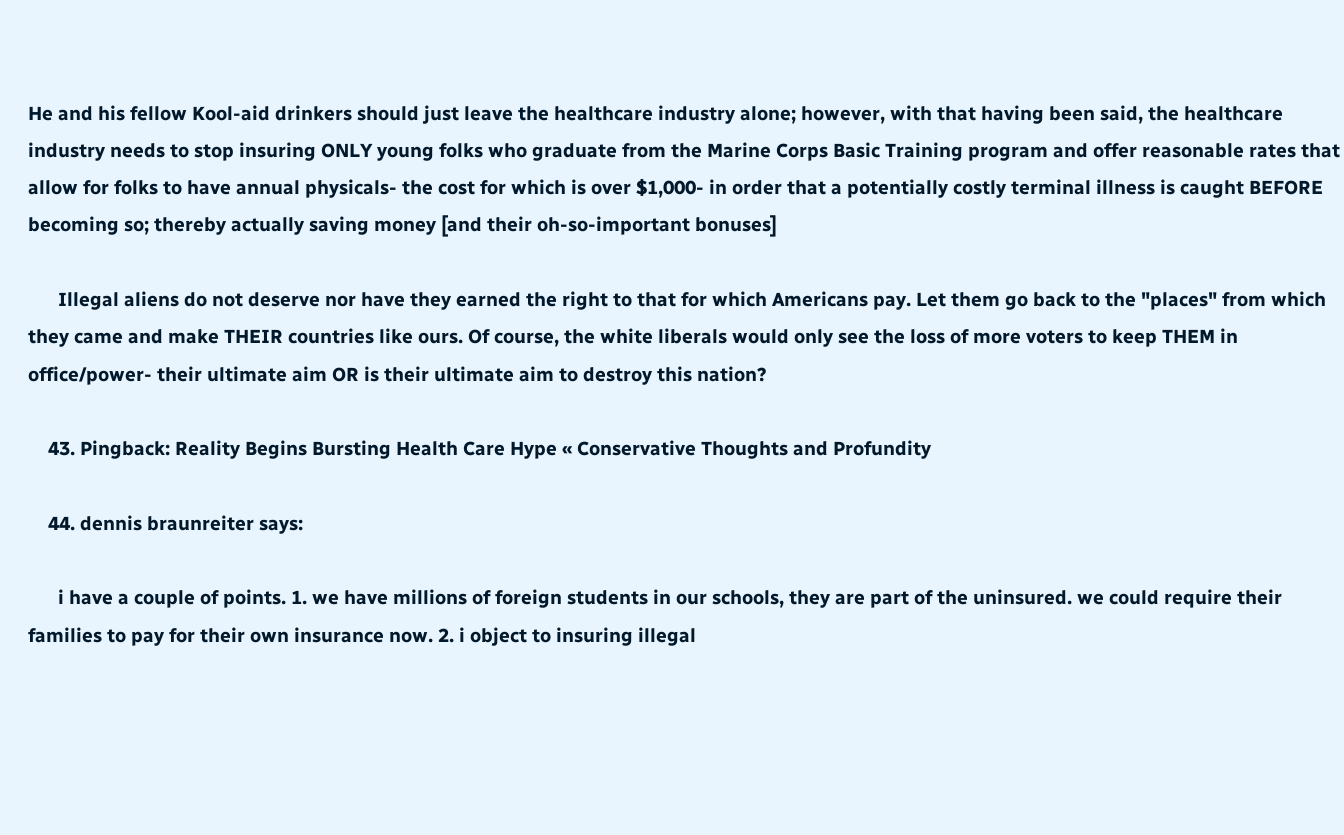He and his fellow Kool-aid drinkers should just leave the healthcare industry alone; however, with that having been said, the healthcare industry needs to stop insuring ONLY young folks who graduate from the Marine Corps Basic Training program and offer reasonable rates that allow for folks to have annual physicals- the cost for which is over $1,000- in order that a potentially costly terminal illness is caught BEFORE becoming so; thereby actually saving money [and their oh-so-important bonuses]

      Illegal aliens do not deserve nor have they earned the right to that for which Americans pay. Let them go back to the "places" from which they came and make THEIR countries like ours. Of course, the white liberals would only see the loss of more voters to keep THEM in office/power- their ultimate aim OR is their ultimate aim to destroy this nation?

    43. Pingback: Reality Begins Bursting Health Care Hype « Conservative Thoughts and Profundity

    44. dennis braunreiter says:

      i have a couple of points. 1. we have millions of foreign students in our schools, they are part of the uninsured. we could require their families to pay for their own insurance now. 2. i object to insuring illegal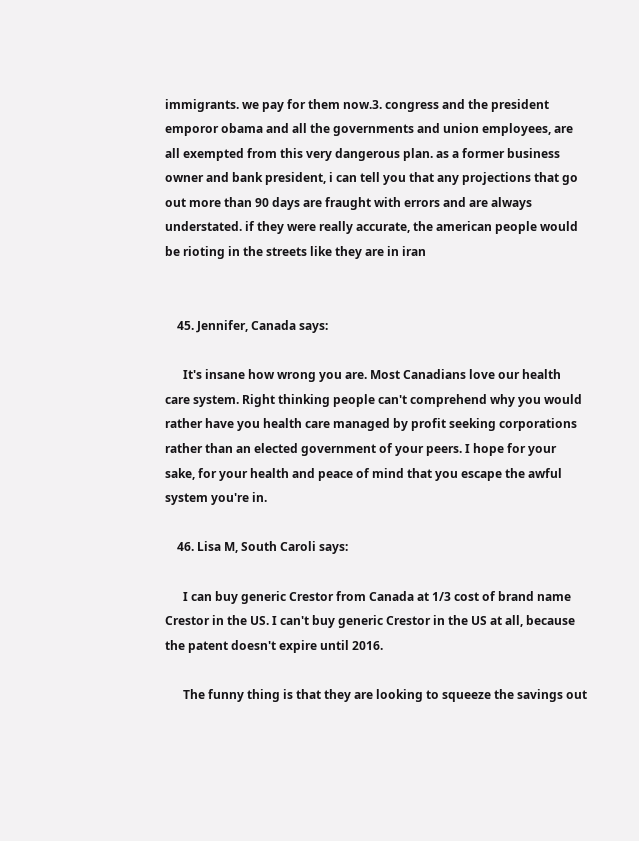immigrants. we pay for them now.3. congress and the president emporor obama and all the governments and union employees, are all exempted from this very dangerous plan. as a former business owner and bank president, i can tell you that any projections that go out more than 90 days are fraught with errors and are always understated. if they were really accurate, the american people would be rioting in the streets like they are in iran


    45. Jennifer, Canada says:

      It's insane how wrong you are. Most Canadians love our health care system. Right thinking people can't comprehend why you would rather have you health care managed by profit seeking corporations rather than an elected government of your peers. I hope for your sake, for your health and peace of mind that you escape the awful system you're in.

    46. Lisa M, South Caroli says:

      I can buy generic Crestor from Canada at 1/3 cost of brand name Crestor in the US. I can't buy generic Crestor in the US at all, because the patent doesn't expire until 2016.

      The funny thing is that they are looking to squeeze the savings out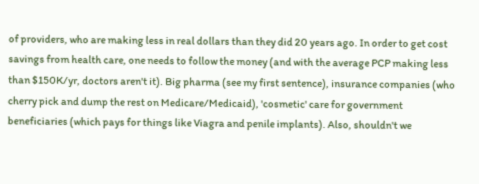of providers, who are making less in real dollars than they did 20 years ago. In order to get cost savings from health care, one needs to follow the money (and with the average PCP making less than $150K/yr, doctors aren't it). Big pharma (see my first sentence), insurance companies (who cherry pick and dump the rest on Medicare/Medicaid), 'cosmetic' care for government beneficiaries (which pays for things like Viagra and penile implants). Also, shouldn't we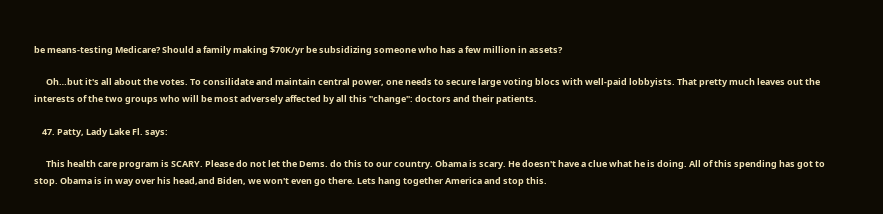be means-testing Medicare? Should a family making $70K/yr be subsidizing someone who has a few million in assets?

      Oh…but it's all about the votes. To consilidate and maintain central power, one needs to secure large voting blocs with well-paid lobbyists. That pretty much leaves out the interests of the two groups who will be most adversely affected by all this "change": doctors and their patients.

    47. Patty, Lady Lake Fl. says:

      This health care program is SCARY. Please do not let the Dems. do this to our country. Obama is scary. He doesn't have a clue what he is doing. All of this spending has got to stop. Obama is in way over his head,and Biden, we won't even go there. Lets hang together America and stop this.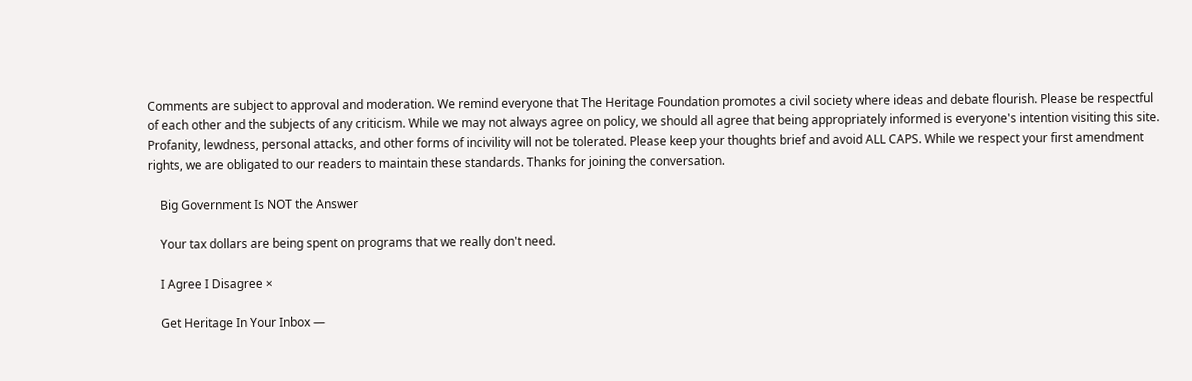Comments are subject to approval and moderation. We remind everyone that The Heritage Foundation promotes a civil society where ideas and debate flourish. Please be respectful of each other and the subjects of any criticism. While we may not always agree on policy, we should all agree that being appropriately informed is everyone's intention visiting this site. Profanity, lewdness, personal attacks, and other forms of incivility will not be tolerated. Please keep your thoughts brief and avoid ALL CAPS. While we respect your first amendment rights, we are obligated to our readers to maintain these standards. Thanks for joining the conversation.

    Big Government Is NOT the Answer

    Your tax dollars are being spent on programs that we really don't need.

    I Agree I Disagree ×

    Get Heritage In Your Inbox —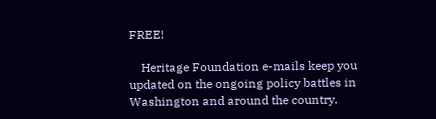FREE!

    Heritage Foundation e-mails keep you updated on the ongoing policy battles in Washington and around the country.